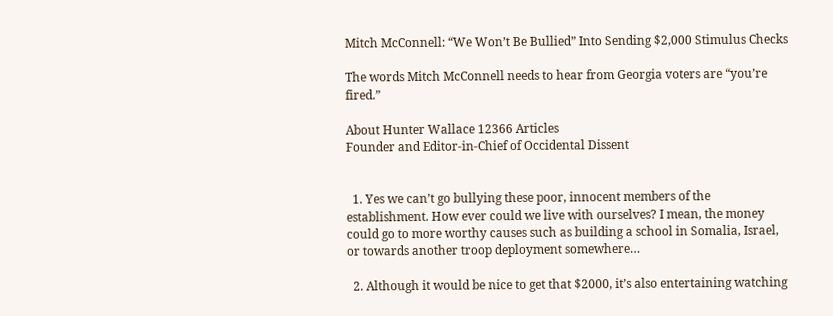Mitch McConnell: “We Won’t Be Bullied” Into Sending $2,000 Stimulus Checks

The words Mitch McConnell needs to hear from Georgia voters are “you’re fired.”

About Hunter Wallace 12366 Articles
Founder and Editor-in-Chief of Occidental Dissent


  1. Yes we can’t go bullying these poor, innocent members of the establishment. How ever could we live with ourselves? I mean, the money could go to more worthy causes such as building a school in Somalia, Israel, or towards another troop deployment somewhere…

  2. Although it would be nice to get that $2000, it’s also entertaining watching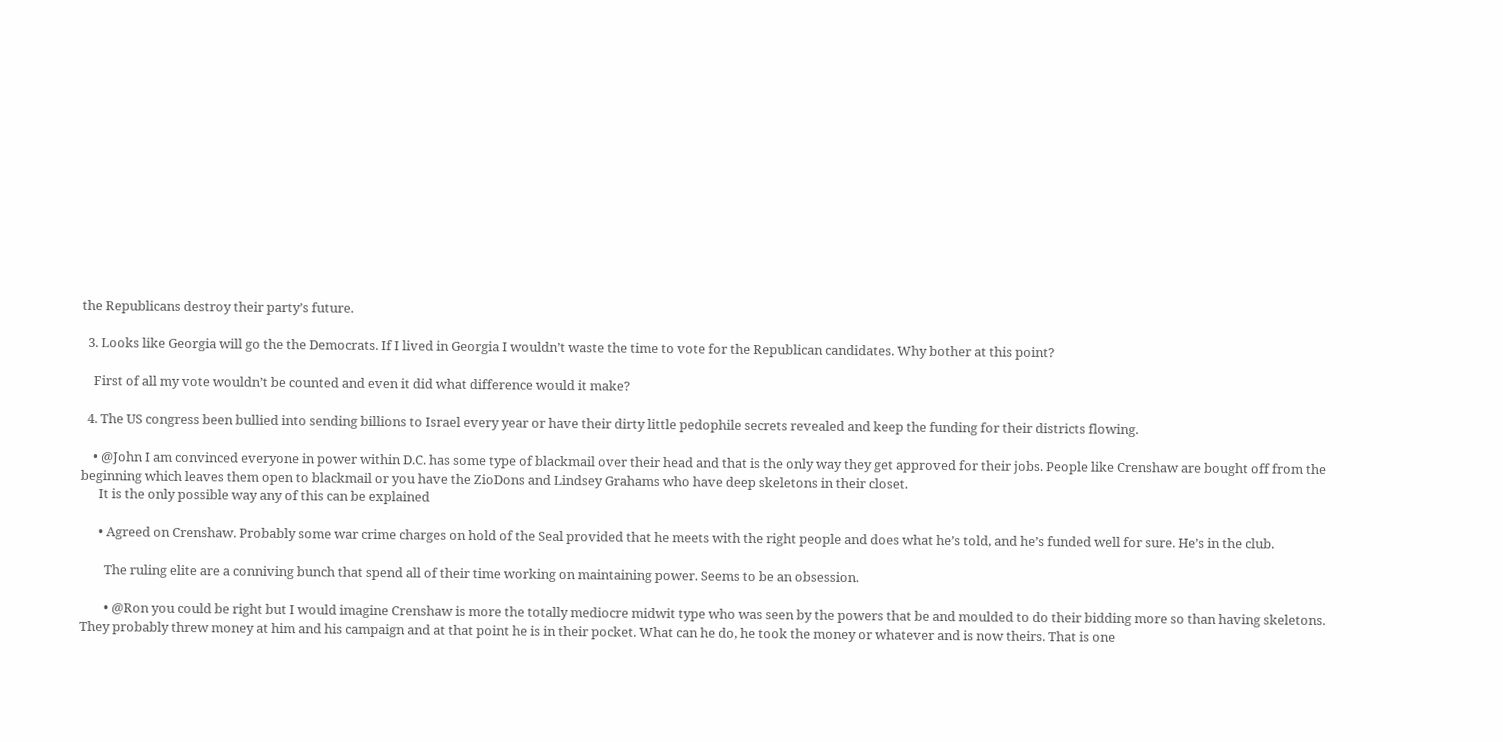the Republicans destroy their party’s future.

  3. Looks like Georgia will go the the Democrats. If I lived in Georgia I wouldn’t waste the time to vote for the Republican candidates. Why bother at this point?

    First of all my vote wouldn’t be counted and even it did what difference would it make?

  4. The US congress been bullied into sending billions to Israel every year or have their dirty little pedophile secrets revealed and keep the funding for their districts flowing.

    • @John I am convinced everyone in power within D.C. has some type of blackmail over their head and that is the only way they get approved for their jobs. People like Crenshaw are bought off from the beginning which leaves them open to blackmail or you have the ZioDons and Lindsey Grahams who have deep skeletons in their closet.
      It is the only possible way any of this can be explained

      • Agreed on Crenshaw. Probably some war crime charges on hold of the Seal provided that he meets with the right people and does what he’s told, and he’s funded well for sure. He’s in the club.

        The ruling elite are a conniving bunch that spend all of their time working on maintaining power. Seems to be an obsession.

        • @Ron you could be right but I would imagine Crenshaw is more the totally mediocre midwit type who was seen by the powers that be and moulded to do their bidding more so than having skeletons. They probably threw money at him and his campaign and at that point he is in their pocket. What can he do, he took the money or whatever and is now theirs. That is one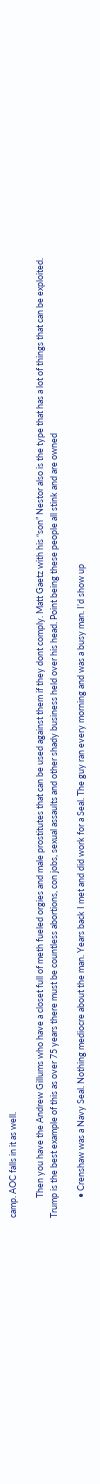camp. AOC falls in it as well.

          Then you have the Andrew Gillums who have a closet full of meth fueled orgies and male prostitutes that can be used against them if they dont comply. Matt Gaetz with his “son” Nestor also is the type that has a lot of things that can be exploited. Trump is the best example of this as over 75 years there must be countless abortions, con jobs, sexual assaults and other shady business held over his head. Point being these people all stink and are owned

          • Crenshaw was a Navy Seal. Nothing mediocre about the man. Years back I met and did work for a Seal. The guy ran every morning and was a busy man. I’d show up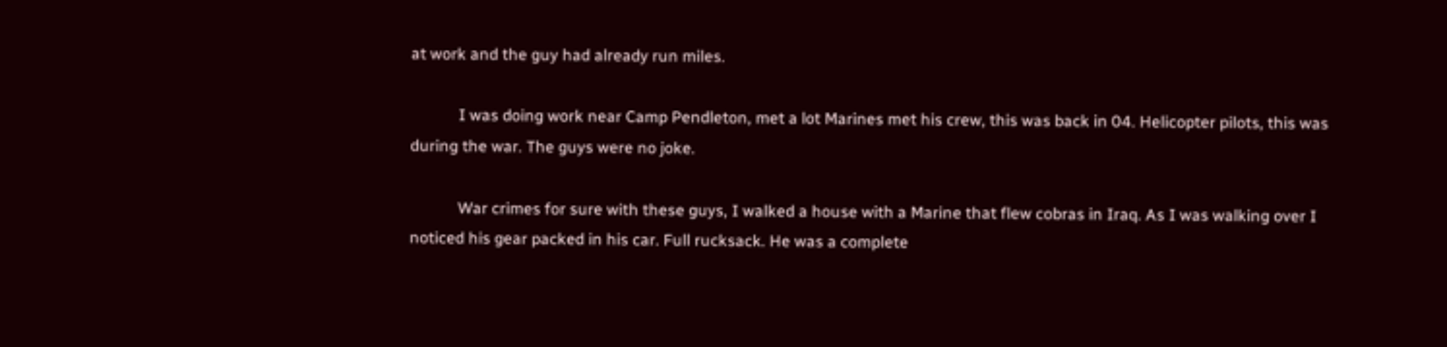at work and the guy had already run miles.

            I was doing work near Camp Pendleton, met a lot Marines met his crew, this was back in 04. Helicopter pilots, this was during the war. The guys were no joke.

            War crimes for sure with these guys, I walked a house with a Marine that flew cobras in Iraq. As I was walking over I noticed his gear packed in his car. Full rucksack. He was a complete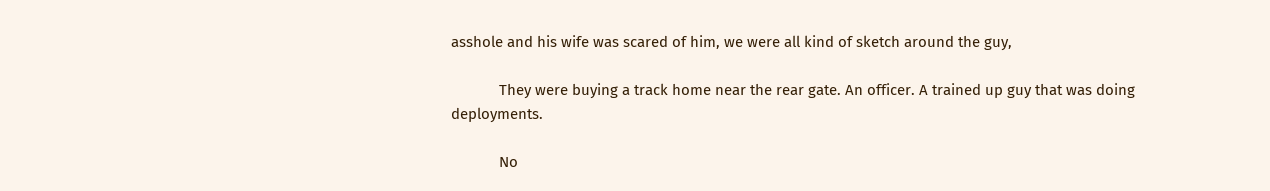asshole and his wife was scared of him, we were all kind of sketch around the guy,

            They were buying a track home near the rear gate. An officer. A trained up guy that was doing deployments.

            No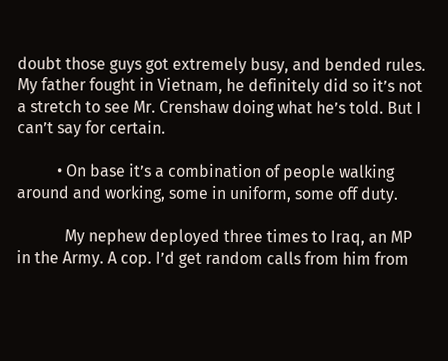doubt those guys got extremely busy, and bended rules. My father fought in Vietnam, he definitely did so it’s not a stretch to see Mr. Crenshaw doing what he’s told. But I can’t say for certain.

          • On base it’s a combination of people walking around and working, some in uniform, some off duty.

            My nephew deployed three times to Iraq, an MP in the Army. A cop. I’d get random calls from him from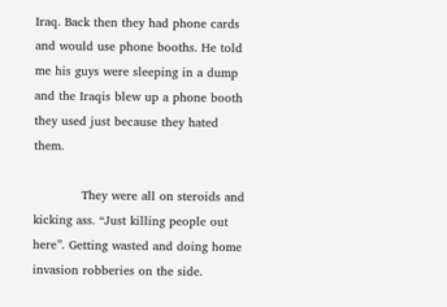Iraq. Back then they had phone cards and would use phone booths. He told me his guys were sleeping in a dump and the Iraqis blew up a phone booth they used just because they hated them.

            They were all on steroids and kicking ass. “Just killing people out here”. Getting wasted and doing home invasion robberies on the side.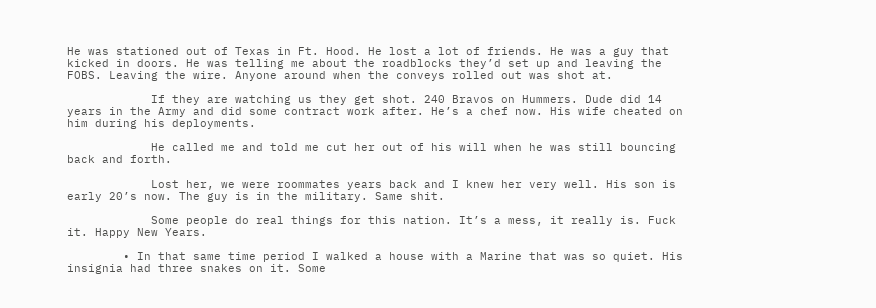He was stationed out of Texas in Ft. Hood. He lost a lot of friends. He was a guy that kicked in doors. He was telling me about the roadblocks they’d set up and leaving the FOBS. Leaving the wire. Anyone around when the conveys rolled out was shot at.

            If they are watching us they get shot. 240 Bravos on Hummers. Dude did 14 years in the Army and did some contract work after. He’s a chef now. His wife cheated on him during his deployments.

            He called me and told me cut her out of his will when he was still bouncing back and forth.

            Lost her, we were roommates years back and I knew her very well. His son is early 20’s now. The guy is in the military. Same shit.

            Some people do real things for this nation. It’s a mess, it really is. Fuck it. Happy New Years.

        • In that same time period I walked a house with a Marine that was so quiet. His insignia had three snakes on it. Some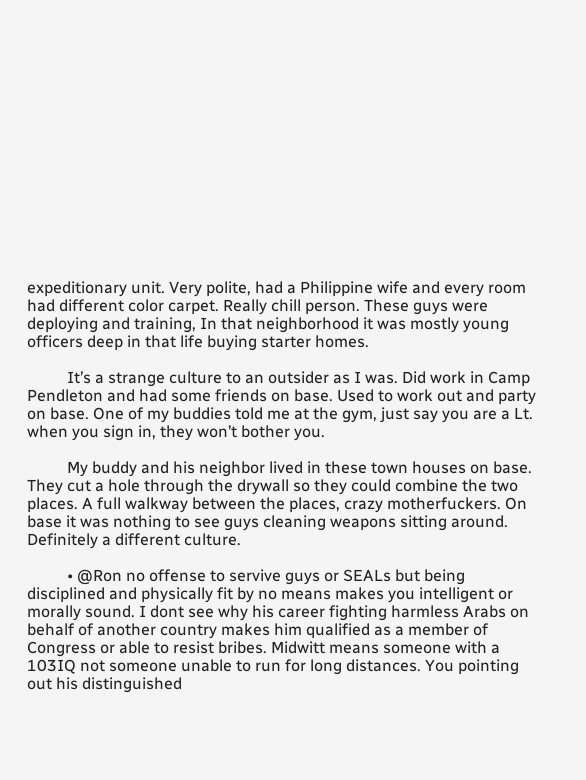expeditionary unit. Very polite, had a Philippine wife and every room had different color carpet. Really chill person. These guys were deploying and training, In that neighborhood it was mostly young officers deep in that life buying starter homes.

          It’s a strange culture to an outsider as I was. Did work in Camp Pendleton and had some friends on base. Used to work out and party on base. One of my buddies told me at the gym, just say you are a Lt. when you sign in, they won’t bother you.

          My buddy and his neighbor lived in these town houses on base. They cut a hole through the drywall so they could combine the two places. A full walkway between the places, crazy motherfuckers. On base it was nothing to see guys cleaning weapons sitting around. Definitely a different culture.

          • @Ron no offense to servive guys or SEALs but being disciplined and physically fit by no means makes you intelligent or morally sound. I dont see why his career fighting harmless Arabs on behalf of another country makes him qualified as a member of Congress or able to resist bribes. Midwitt means someone with a 103IQ not someone unable to run for long distances. You pointing out his distinguished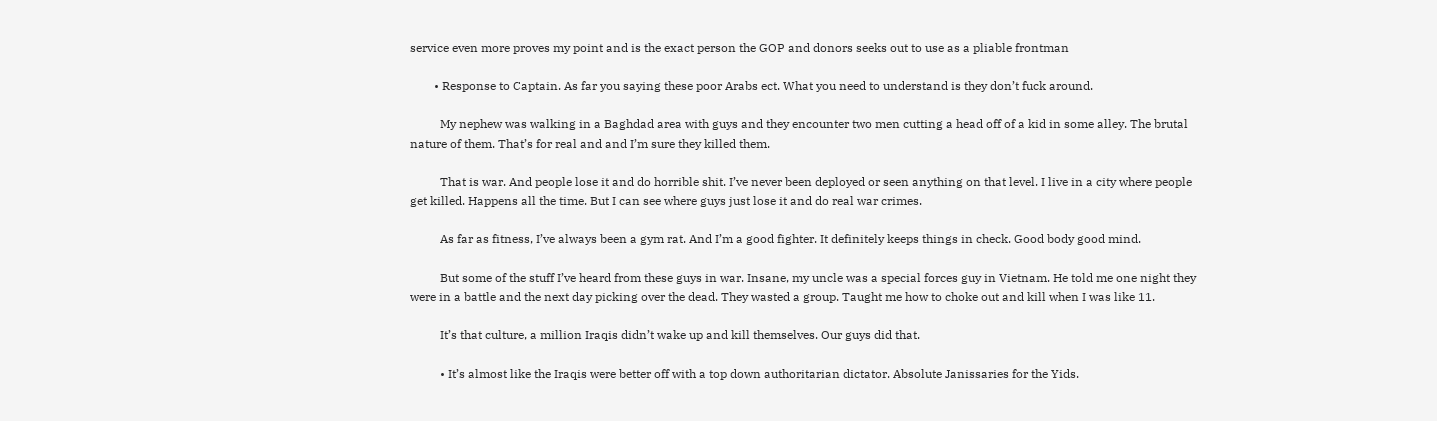service even more proves my point and is the exact person the GOP and donors seeks out to use as a pliable frontman

        • Response to Captain. As far you saying these poor Arabs ect. What you need to understand is they don’t fuck around.

          My nephew was walking in a Baghdad area with guys and they encounter two men cutting a head off of a kid in some alley. The brutal nature of them. That’s for real and and I’m sure they killed them.

          That is war. And people lose it and do horrible shit. I’ve never been deployed or seen anything on that level. I live in a city where people get killed. Happens all the time. But I can see where guys just lose it and do real war crimes.

          As far as fitness, I’ve always been a gym rat. And I’m a good fighter. It definitely keeps things in check. Good body good mind.

          But some of the stuff I’ve heard from these guys in war. Insane, my uncle was a special forces guy in Vietnam. He told me one night they were in a battle and the next day picking over the dead. They wasted a group. Taught me how to choke out and kill when I was like 11.

          It’s that culture, a million Iraqis didn’t wake up and kill themselves. Our guys did that.

          • It’s almost like the Iraqis were better off with a top down authoritarian dictator. Absolute Janissaries for the Yids.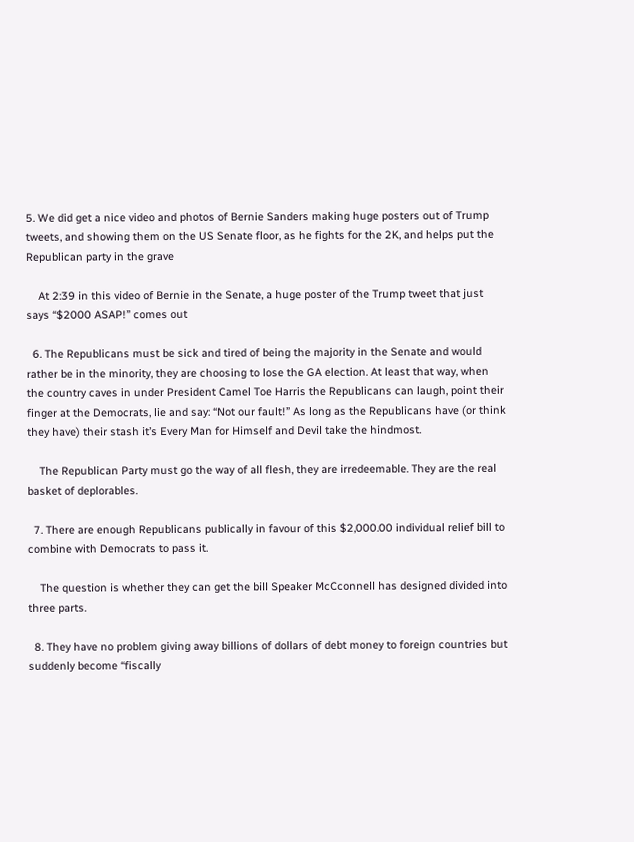5. We did get a nice video and photos of Bernie Sanders making huge posters out of Trump tweets, and showing them on the US Senate floor, as he fights for the 2K, and helps put the Republican party in the grave

    At 2:39 in this video of Bernie in the Senate, a huge poster of the Trump tweet that just says “$2000 ASAP!” comes out

  6. The Republicans must be sick and tired of being the majority in the Senate and would rather be in the minority, they are choosing to lose the GA election. At least that way, when the country caves in under President Camel Toe Harris the Republicans can laugh, point their finger at the Democrats, lie and say: “Not our fault!” As long as the Republicans have (or think they have) their stash it’s Every Man for Himself and Devil take the hindmost.

    The Republican Party must go the way of all flesh, they are irredeemable. They are the real basket of deplorables.

  7. There are enough Republicans publically in favour of this $2,000.00 individual relief bill to combine with Democrats to pass it.

    The question is whether they can get the bill Speaker McCconnell has designed divided into three parts.

  8. They have no problem giving away billions of dollars of debt money to foreign countries but suddenly become “fiscally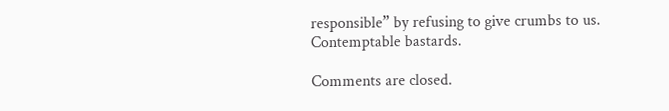responsible” by refusing to give crumbs to us. Contemptable bastards.

Comments are closed.